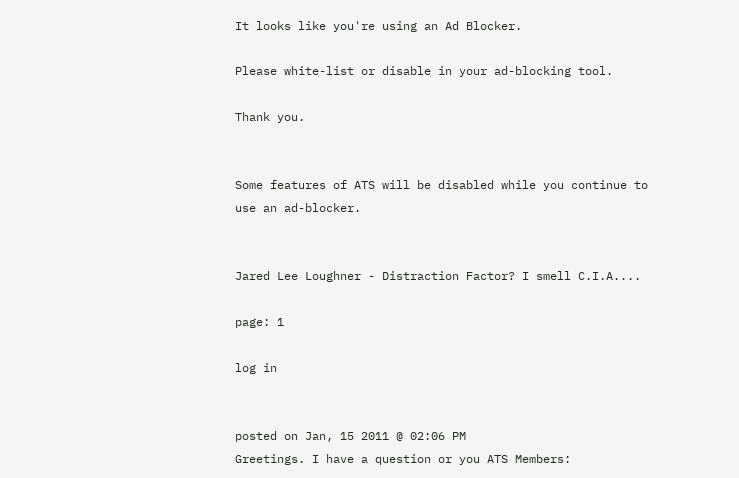It looks like you're using an Ad Blocker.

Please white-list or disable in your ad-blocking tool.

Thank you.


Some features of ATS will be disabled while you continue to use an ad-blocker.


Jared Lee Loughner - Distraction Factor? I smell C.I.A....

page: 1

log in


posted on Jan, 15 2011 @ 02:06 PM
Greetings. I have a question or you ATS Members: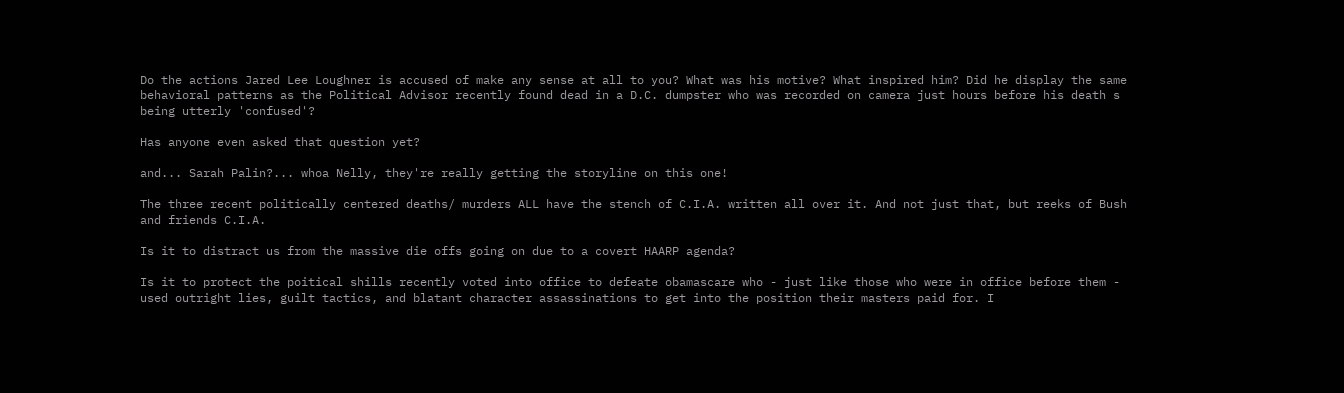Do the actions Jared Lee Loughner is accused of make any sense at all to you? What was his motive? What inspired him? Did he display the same behavioral patterns as the Political Advisor recently found dead in a D.C. dumpster who was recorded on camera just hours before his death s being utterly 'confused'?

Has anyone even asked that question yet?

and... Sarah Palin?... whoa Nelly, they're really getting the storyline on this one!

The three recent politically centered deaths/ murders ALL have the stench of C.I.A. written all over it. And not just that, but reeks of Bush and friends C.I.A.

Is it to distract us from the massive die offs going on due to a covert HAARP agenda?

Is it to protect the poitical shills recently voted into office to defeate obamascare who - just like those who were in office before them - used outright lies, guilt tactics, and blatant character assassinations to get into the position their masters paid for. I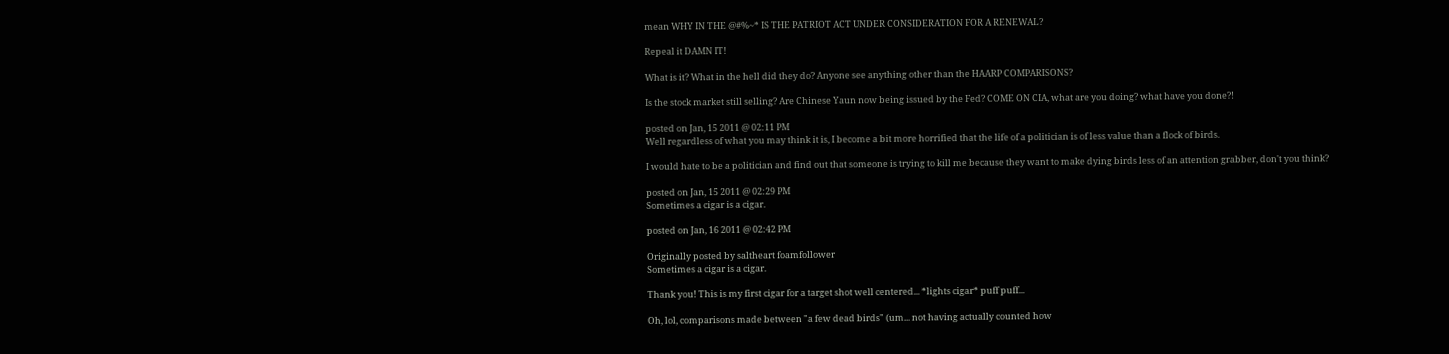mean WHY IN THE @#%~* IS THE PATRIOT ACT UNDER CONSIDERATION FOR A RENEWAL?

Repeal it DAMN IT!

What is it? What in the hell did they do? Anyone see anything other than the HAARP COMPARISONS?

Is the stock market still selling? Are Chinese Yaun now being issued by the Fed? COME ON CIA, what are you doing? what have you done?!

posted on Jan, 15 2011 @ 02:11 PM
Well regardless of what you may think it is, I become a bit more horrified that the life of a politician is of less value than a flock of birds.

I would hate to be a politician and find out that someone is trying to kill me because they want to make dying birds less of an attention grabber, don't you think?

posted on Jan, 15 2011 @ 02:29 PM
Sometimes a cigar is a cigar.

posted on Jan, 16 2011 @ 02:42 PM

Originally posted by saltheart foamfollower
Sometimes a cigar is a cigar.

Thank you! This is my first cigar for a target shot well centered... *lights cigar* puff puff...

Oh, lol, comparisons made between "a few dead birds" (um... not having actually counted how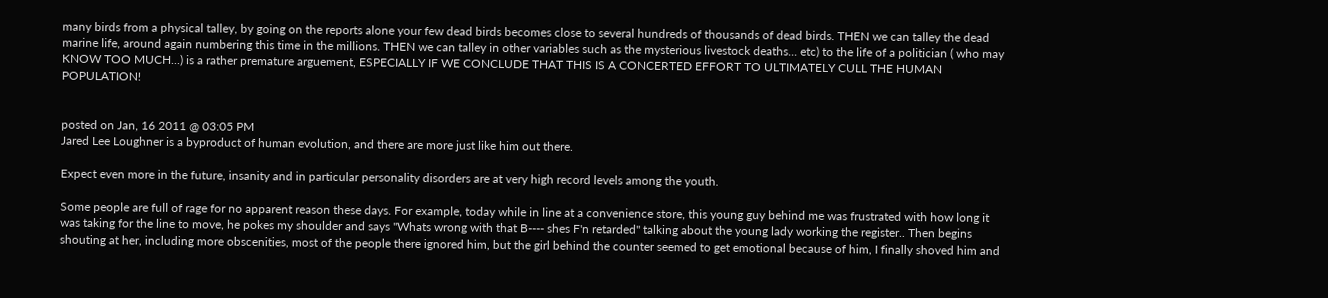many birds from a physical talley, by going on the reports alone your few dead birds becomes close to several hundreds of thousands of dead birds. THEN we can talley the dead marine life, around again numbering this time in the millions. THEN we can talley in other variables such as the mysterious livestock deaths... etc) to the life of a politician ( who may KNOW TOO MUCH...) is a rather premature arguement, ESPECIALLY IF WE CONCLUDE THAT THIS IS A CONCERTED EFFORT TO ULTIMATELY CULL THE HUMAN POPULATION!


posted on Jan, 16 2011 @ 03:05 PM
Jared Lee Loughner is a byproduct of human evolution, and there are more just like him out there.

Expect even more in the future, insanity and in particular personality disorders are at very high record levels among the youth.

Some people are full of rage for no apparent reason these days. For example, today while in line at a convenience store, this young guy behind me was frustrated with how long it was taking for the line to move, he pokes my shoulder and says "Whats wrong with that B---- shes F'n retarded" talking about the young lady working the register.. Then begins shouting at her, including more obscenities, most of the people there ignored him, but the girl behind the counter seemed to get emotional because of him, I finally shoved him and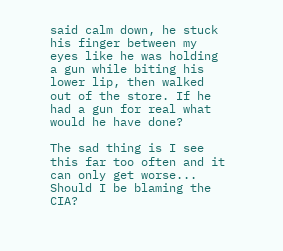said calm down, he stuck his finger between my eyes like he was holding a gun while biting his lower lip, then walked out of the store. If he had a gun for real what would he have done?

The sad thing is I see this far too often and it can only get worse... Should I be blaming the CIA?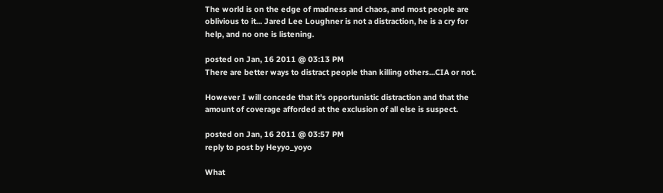The world is on the edge of madness and chaos, and most people are oblivious to it... Jared Lee Loughner is not a distraction, he is a cry for help, and no one is listening.

posted on Jan, 16 2011 @ 03:13 PM
There are better ways to distract people than killing others...CIA or not.

However I will concede that it's opportunistic distraction and that the amount of coverage afforded at the exclusion of all else is suspect.

posted on Jan, 16 2011 @ 03:57 PM
reply to post by Heyyo_yoyo

What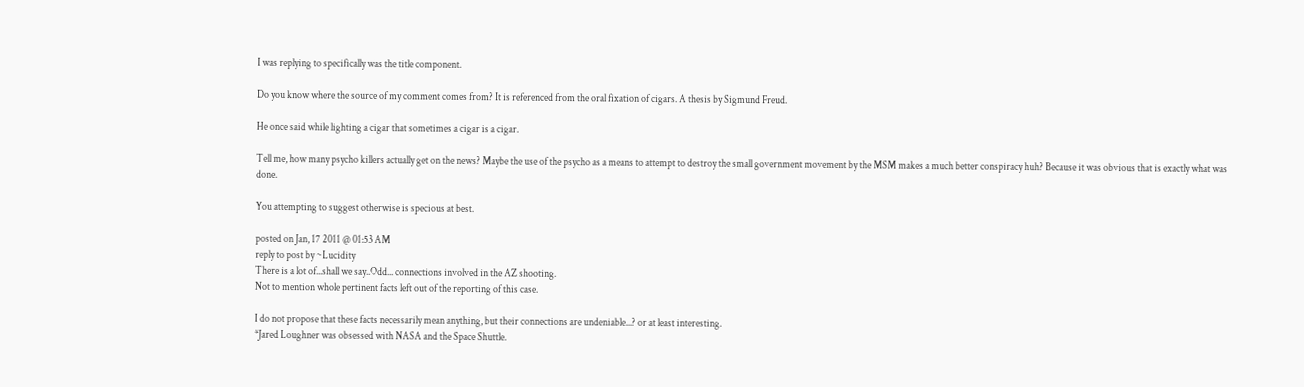I was replying to specifically was the title component.

Do you know where the source of my comment comes from? It is referenced from the oral fixation of cigars. A thesis by Sigmund Freud.

He once said while lighting a cigar that sometimes a cigar is a cigar.

Tell me, how many psycho killers actually get on the news? Maybe the use of the psycho as a means to attempt to destroy the small government movement by the MSM makes a much better conspiracy huh? Because it was obvious that is exactly what was done.

You attempting to suggest otherwise is specious at best.

posted on Jan, 17 2011 @ 01:53 AM
reply to post by ~Lucidity
There is a lot of...shall we say..Odd... connections involved in the AZ shooting.
Not to mention whole pertinent facts left out of the reporting of this case.

I do not propose that these facts necessarily mean anything, but their connections are undeniable...? or at least interesting.
*Jared Loughner was obsessed with NASA and the Space Shuttle.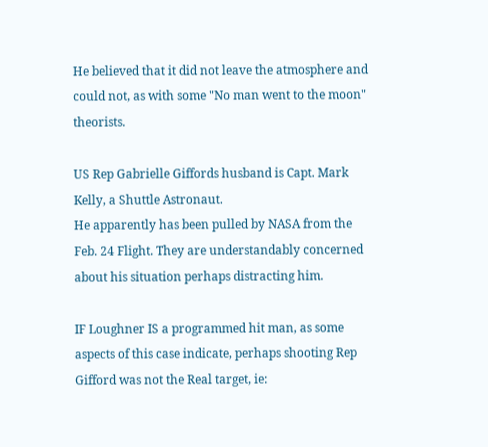He believed that it did not leave the atmosphere and could not, as with some "No man went to the moon" theorists.

US Rep Gabrielle Giffords husband is Capt. Mark Kelly, a Shuttle Astronaut.
He apparently has been pulled by NASA from the Feb. 24 Flight. They are understandably concerned about his situation perhaps distracting him.

IF Loughner IS a programmed hit man, as some aspects of this case indicate, perhaps shooting Rep Gifford was not the Real target, ie: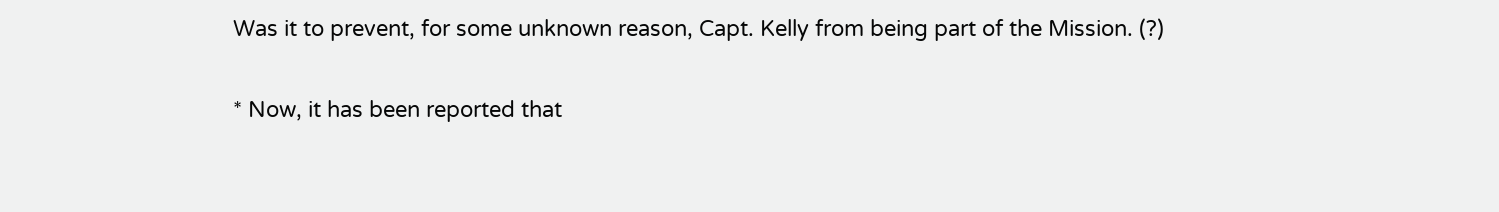Was it to prevent, for some unknown reason, Capt. Kelly from being part of the Mission. (?)

* Now, it has been reported that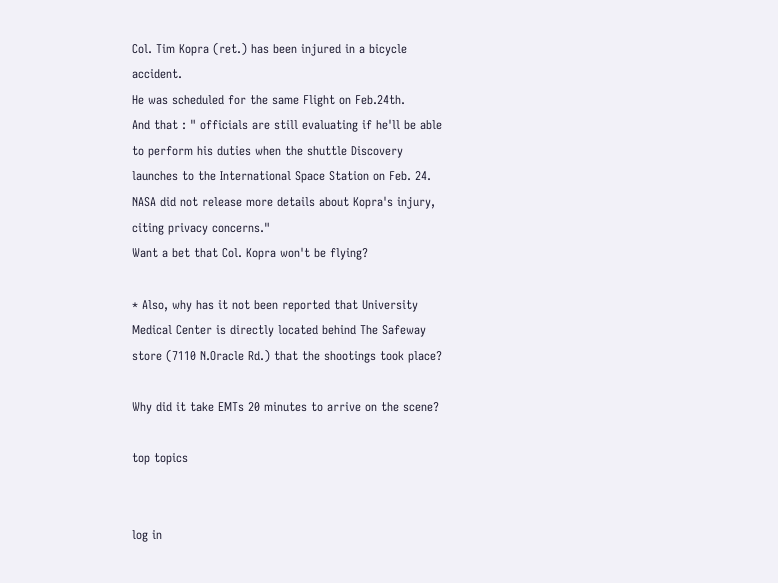Col. Tim Kopra (ret.) has been injured in a bicycle accident.
He was scheduled for the same Flight on Feb.24th.
And that : " officials are still evaluating if he'll be able to perform his duties when the shuttle Discovery launches to the International Space Station on Feb. 24.
NASA did not release more details about Kopra's injury, citing privacy concerns."
Want a bet that Col. Kopra won't be flying?

* Also, why has it not been reported that University Medical Center is directly located behind The Safeway store (7110 N.Oracle Rd.) that the shootings took place?

Why did it take EMTs 20 minutes to arrive on the scene?

top topics


log in